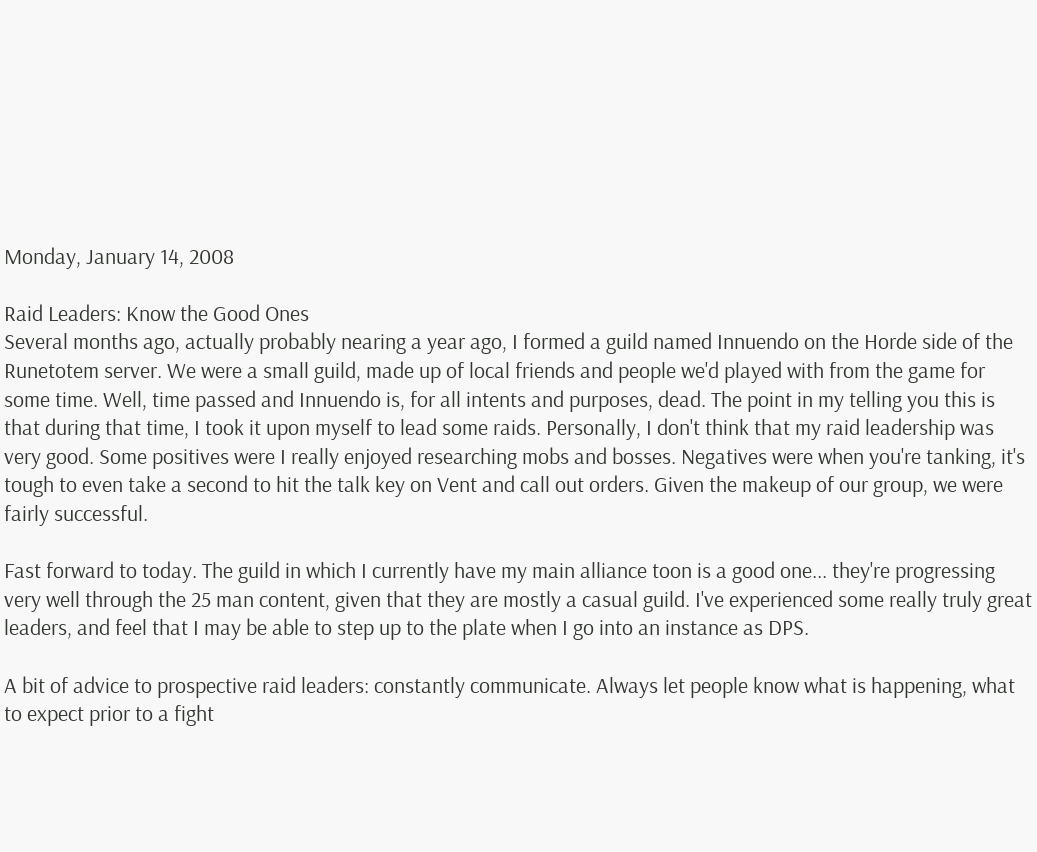Monday, January 14, 2008

Raid Leaders: Know the Good Ones
Several months ago, actually probably nearing a year ago, I formed a guild named Innuendo on the Horde side of the Runetotem server. We were a small guild, made up of local friends and people we'd played with from the game for some time. Well, time passed and Innuendo is, for all intents and purposes, dead. The point in my telling you this is that during that time, I took it upon myself to lead some raids. Personally, I don't think that my raid leadership was very good. Some positives were I really enjoyed researching mobs and bosses. Negatives were when you're tanking, it's tough to even take a second to hit the talk key on Vent and call out orders. Given the makeup of our group, we were fairly successful.

Fast forward to today. The guild in which I currently have my main alliance toon is a good one... they're progressing very well through the 25 man content, given that they are mostly a casual guild. I've experienced some really truly great leaders, and feel that I may be able to step up to the plate when I go into an instance as DPS.

A bit of advice to prospective raid leaders: constantly communicate. Always let people know what is happening, what to expect prior to a fight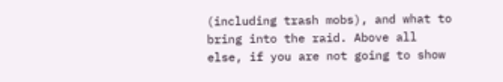(including trash mobs), and what to bring into the raid. Above all else, if you are not going to show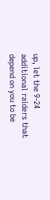up, let the 9-24 additional raiders that depend on you to be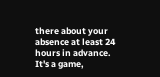there about your absence at least 24 hours in advance. It's a game,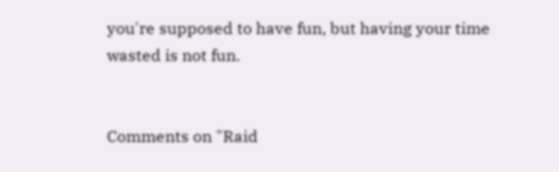you're supposed to have fun, but having your time wasted is not fun.


Comments on "Raid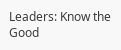Leaders: Know the Good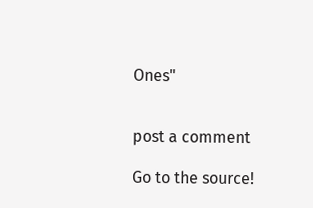Ones"


post a comment

Go to the source!